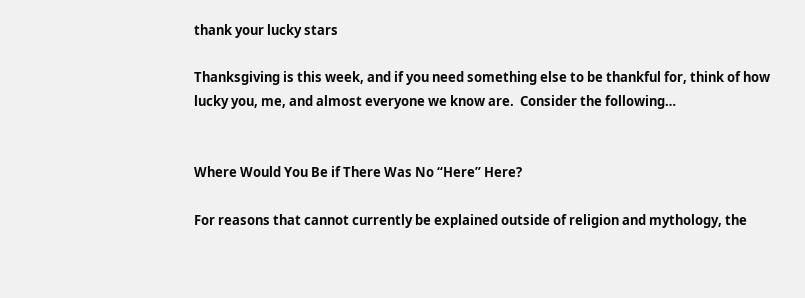thank your lucky stars

Thanksgiving is this week, and if you need something else to be thankful for, think of how lucky you, me, and almost everyone we know are.  Consider the following…


Where Would You Be if There Was No “Here” Here?

For reasons that cannot currently be explained outside of religion and mythology, the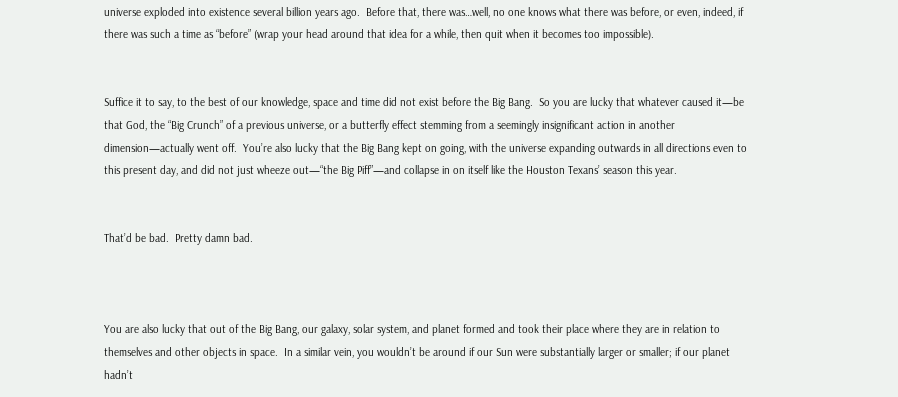universe exploded into existence several billion years ago.  Before that, there was…well, no one knows what there was before, or even, indeed, if there was such a time as “before” (wrap your head around that idea for a while, then quit when it becomes too impossible).


Suffice it to say, to the best of our knowledge, space and time did not exist before the Big Bang.  So you are lucky that whatever caused it—be that God, the “Big Crunch” of a previous universe, or a butterfly effect stemming from a seemingly insignificant action in another dimension—actually went off.  You’re also lucky that the Big Bang kept on going, with the universe expanding outwards in all directions even to this present day, and did not just wheeze out—“the Big Piff”—and collapse in on itself like the Houston Texans’ season this year.


That’d be bad.  Pretty damn bad.



You are also lucky that out of the Big Bang, our galaxy, solar system, and planet formed and took their place where they are in relation to themselves and other objects in space.  In a similar vein, you wouldn’t be around if our Sun were substantially larger or smaller; if our planet hadn’t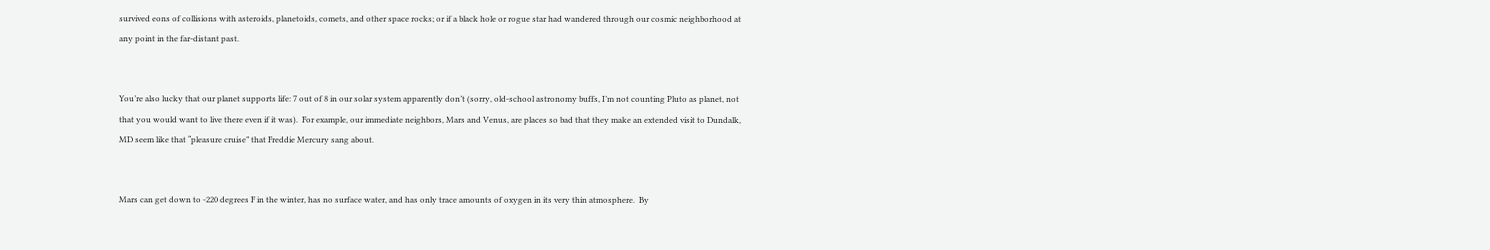survived eons of collisions with asteroids, planetoids, comets, and other space rocks; or if a black hole or rogue star had wandered through our cosmic neighborhood at any point in the far-distant past.


You’re also lucky that our planet supports life: 7 out of 8 in our solar system apparently don’t (sorry, old-school astronomy buffs, I’m not counting Pluto as planet, not that you would want to live there even if it was).  For example, our immediate neighbors, Mars and Venus, are places so bad that they make an extended visit to Dundalk, MD seem like that “pleasure cruise” that Freddie Mercury sang about.


Mars can get down to -220 degrees F in the winter, has no surface water, and has only trace amounts of oxygen in its very thin atmosphere.  By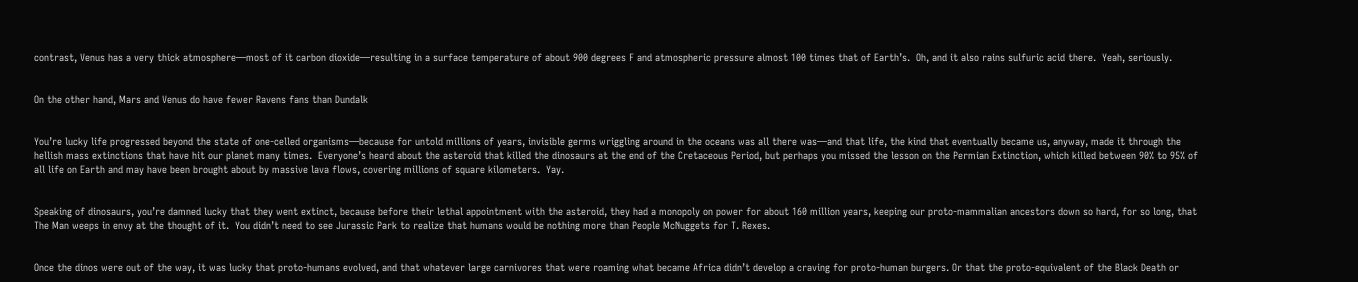contrast, Venus has a very thick atmosphere—most of it carbon dioxide—resulting in a surface temperature of about 900 degrees F and atmospheric pressure almost 100 times that of Earth’s.  Oh, and it also rains sulfuric acid there.  Yeah, seriously.


On the other hand, Mars and Venus do have fewer Ravens fans than Dundalk


You’re lucky life progressed beyond the state of one-celled organisms—because for untold millions of years, invisible germs wriggling around in the oceans was all there was—and that life, the kind that eventually became us, anyway, made it through the hellish mass extinctions that have hit our planet many times.  Everyone’s heard about the asteroid that killed the dinosaurs at the end of the Cretaceous Period, but perhaps you missed the lesson on the Permian Extinction, which killed between 90% to 95% of all life on Earth and may have been brought about by massive lava flows, covering millions of square kilometers.  Yay.


Speaking of dinosaurs, you’re damned lucky that they went extinct, because before their lethal appointment with the asteroid, they had a monopoly on power for about 160 million years, keeping our proto-mammalian ancestors down so hard, for so long, that The Man weeps in envy at the thought of it.  You didn’t need to see Jurassic Park to realize that humans would be nothing more than People McNuggets for T. Rexes.


Once the dinos were out of the way, it was lucky that proto-humans evolved, and that whatever large carnivores that were roaming what became Africa didn’t develop a craving for proto-human burgers. Or that the proto-equivalent of the Black Death or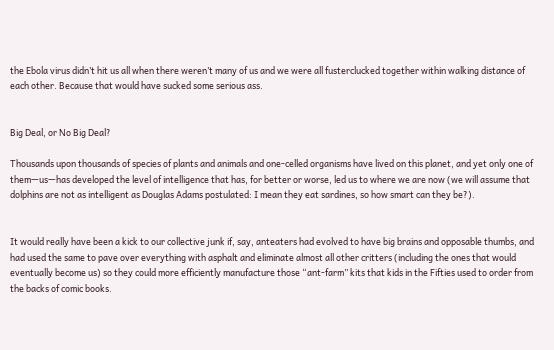the Ebola virus didn’t hit us all when there weren’t many of us and we were all fusterclucked together within walking distance of each other. Because that would have sucked some serious ass.


Big Deal, or No Big Deal?

Thousands upon thousands of species of plants and animals and one-celled organisms have lived on this planet, and yet only one of them—us—has developed the level of intelligence that has, for better or worse, led us to where we are now (we will assume that dolphins are not as intelligent as Douglas Adams postulated: I mean they eat sardines, so how smart can they be?).


It would really have been a kick to our collective junk if, say, anteaters had evolved to have big brains and opposable thumbs, and had used the same to pave over everything with asphalt and eliminate almost all other critters (including the ones that would eventually become us) so they could more efficiently manufacture those “ant-farm” kits that kids in the Fifties used to order from the backs of comic books.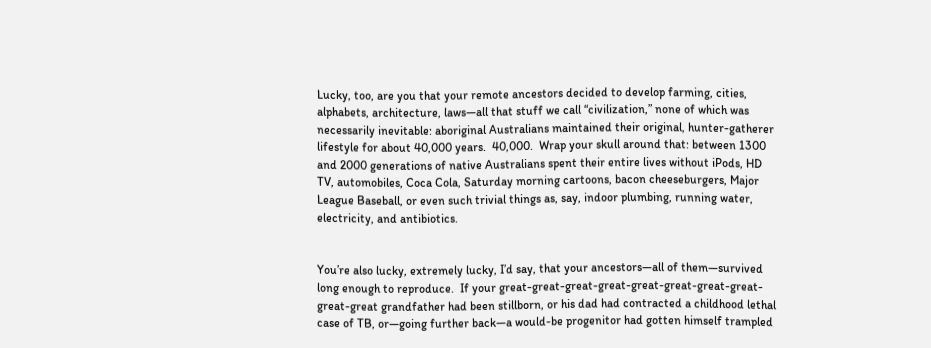Lucky, too, are you that your remote ancestors decided to develop farming, cities, alphabets, architecture, laws—all that stuff we call “civilization,” none of which was necessarily inevitable: aboriginal Australians maintained their original, hunter-gatherer lifestyle for about 40,000 years.  40,000.  Wrap your skull around that: between 1300 and 2000 generations of native Australians spent their entire lives without iPods, HD TV, automobiles, Coca Cola, Saturday morning cartoons, bacon cheeseburgers, Major League Baseball, or even such trivial things as, say, indoor plumbing, running water, electricity, and antibiotics.


You’re also lucky, extremely lucky, I’d say, that your ancestors—all of them—survived long enough to reproduce.  If your great-great-great-great-great-great-great-great-great-great grandfather had been stillborn, or his dad had contracted a childhood lethal case of TB, or—going further back—a would-be progenitor had gotten himself trampled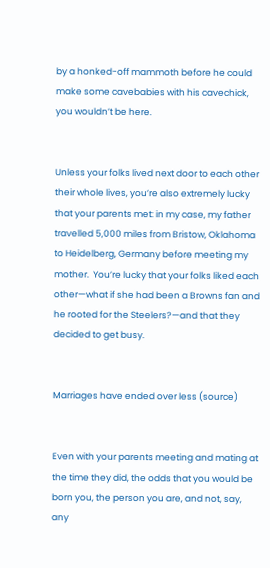by a honked-off mammoth before he could make some cavebabies with his cavechick, you wouldn’t be here.


Unless your folks lived next door to each other their whole lives, you’re also extremely lucky that your parents met: in my case, my father travelled 5,000 miles from Bristow, Oklahoma to Heidelberg, Germany before meeting my mother.  You’re lucky that your folks liked each other—what if she had been a Browns fan and he rooted for the Steelers?—and that they decided to get busy.


Marriages have ended over less (source)


Even with your parents meeting and mating at the time they did, the odds that you would be born you, the person you are, and not, say, any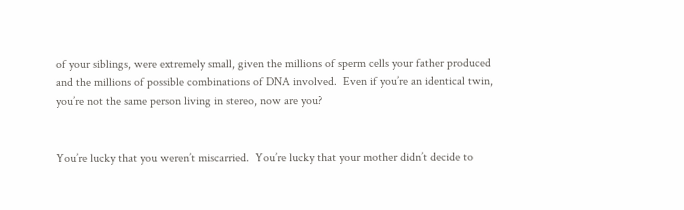of your siblings, were extremely small, given the millions of sperm cells your father produced and the millions of possible combinations of DNA involved.  Even if you’re an identical twin, you’re not the same person living in stereo, now are you?


You’re lucky that you weren’t miscarried.  You’re lucky that your mother didn’t decide to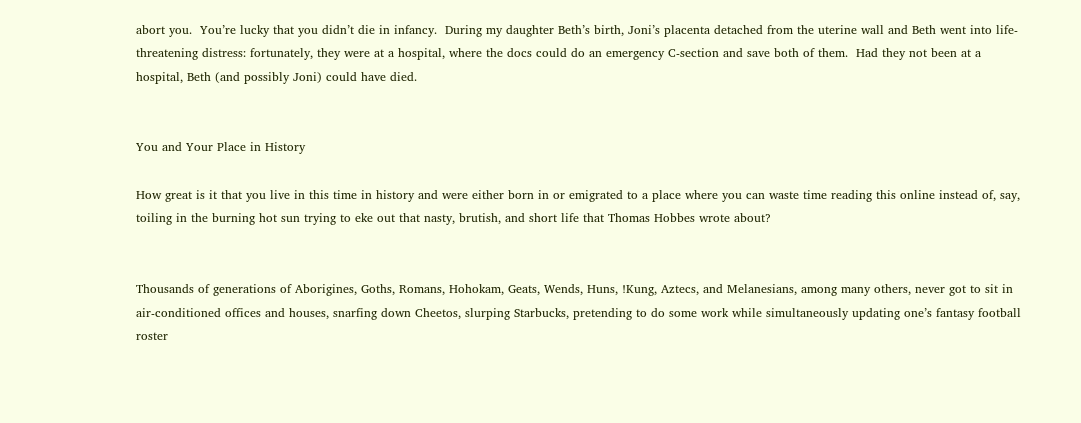abort you.  You’re lucky that you didn’t die in infancy.  During my daughter Beth’s birth, Joni’s placenta detached from the uterine wall and Beth went into life-threatening distress: fortunately, they were at a hospital, where the docs could do an emergency C-section and save both of them.  Had they not been at a hospital, Beth (and possibly Joni) could have died.


You and Your Place in History

How great is it that you live in this time in history and were either born in or emigrated to a place where you can waste time reading this online instead of, say, toiling in the burning hot sun trying to eke out that nasty, brutish, and short life that Thomas Hobbes wrote about?


Thousands of generations of Aborigines, Goths, Romans, Hohokam, Geats, Wends, Huns, !Kung, Aztecs, and Melanesians, among many others, never got to sit in air-conditioned offices and houses, snarfing down Cheetos, slurping Starbucks, pretending to do some work while simultaneously updating one’s fantasy football roster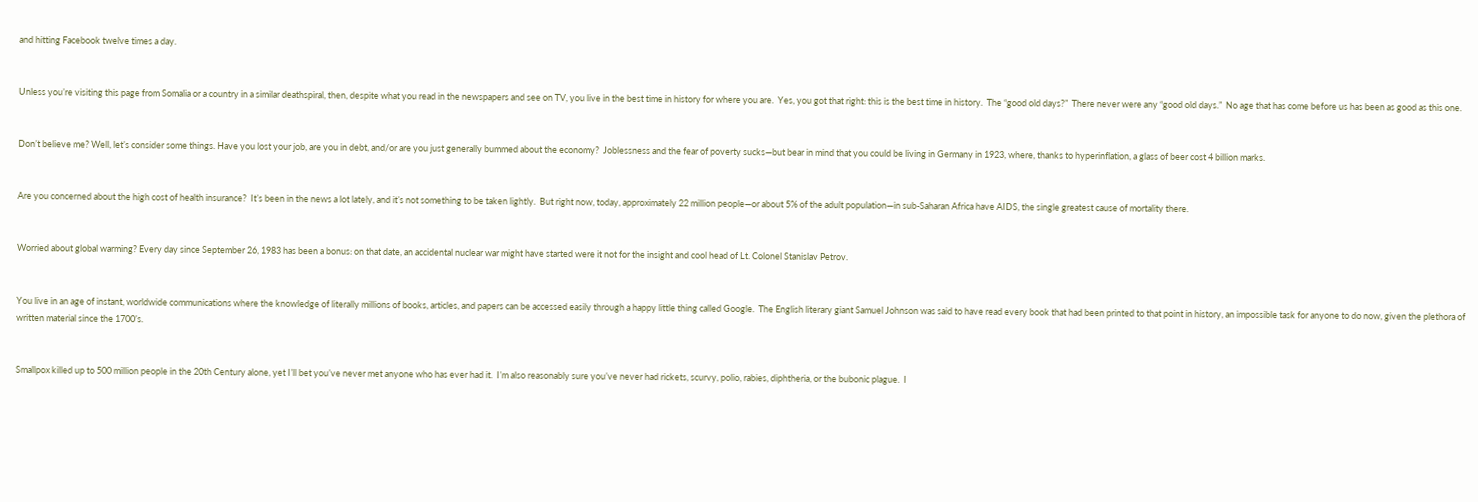and hitting Facebook twelve times a day.


Unless you’re visiting this page from Somalia or a country in a similar deathspiral, then, despite what you read in the newspapers and see on TV, you live in the best time in history for where you are.  Yes, you got that right: this is the best time in history.  The “good old days?”  There never were any “good old days.”  No age that has come before us has been as good as this one.


Don’t believe me? Well, let’s consider some things. Have you lost your job, are you in debt, and/or are you just generally bummed about the economy?  Joblessness and the fear of poverty sucks—but bear in mind that you could be living in Germany in 1923, where, thanks to hyperinflation, a glass of beer cost 4 billion marks.


Are you concerned about the high cost of health insurance?  It’s been in the news a lot lately, and it’s not something to be taken lightly.  But right now, today, approximately 22 million people—or about 5% of the adult population—in sub-Saharan Africa have AIDS, the single greatest cause of mortality there.


Worried about global warming? Every day since September 26, 1983 has been a bonus: on that date, an accidental nuclear war might have started were it not for the insight and cool head of Lt. Colonel Stanislav Petrov.


You live in an age of instant, worldwide communications where the knowledge of literally millions of books, articles, and papers can be accessed easily through a happy little thing called Google.  The English literary giant Samuel Johnson was said to have read every book that had been printed to that point in history, an impossible task for anyone to do now, given the plethora of written material since the 1700’s.


Smallpox killed up to 500 million people in the 20th Century alone, yet I’ll bet you’ve never met anyone who has ever had it.  I’m also reasonably sure you’ve never had rickets, scurvy, polio, rabies, diphtheria, or the bubonic plague.  I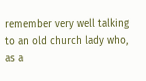remember very well talking to an old church lady who, as a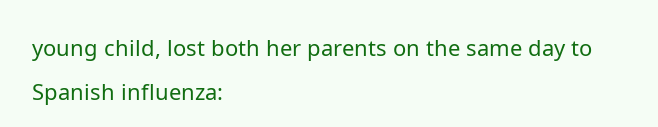young child, lost both her parents on the same day to Spanish influenza: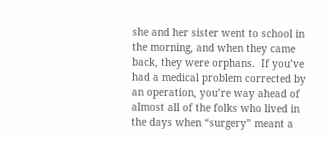she and her sister went to school in the morning, and when they came back, they were orphans.  If you’ve had a medical problem corrected by an operation, you’re way ahead of almost all of the folks who lived in the days when “surgery” meant a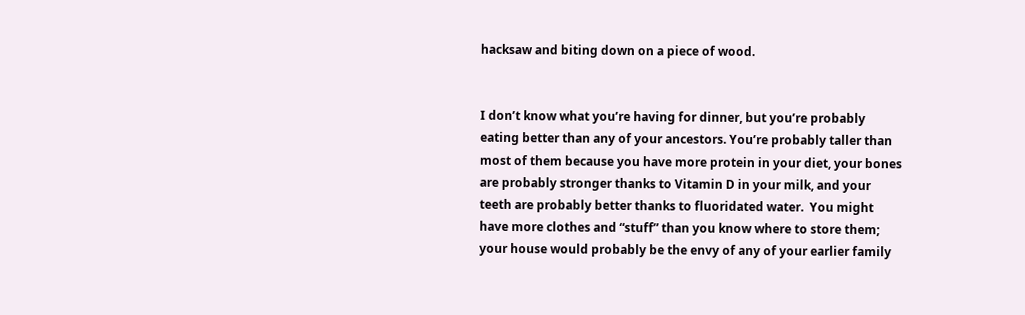hacksaw and biting down on a piece of wood.


I don’t know what you’re having for dinner, but you’re probably eating better than any of your ancestors. You’re probably taller than most of them because you have more protein in your diet, your bones are probably stronger thanks to Vitamin D in your milk, and your teeth are probably better thanks to fluoridated water.  You might have more clothes and “stuff” than you know where to store them; your house would probably be the envy of any of your earlier family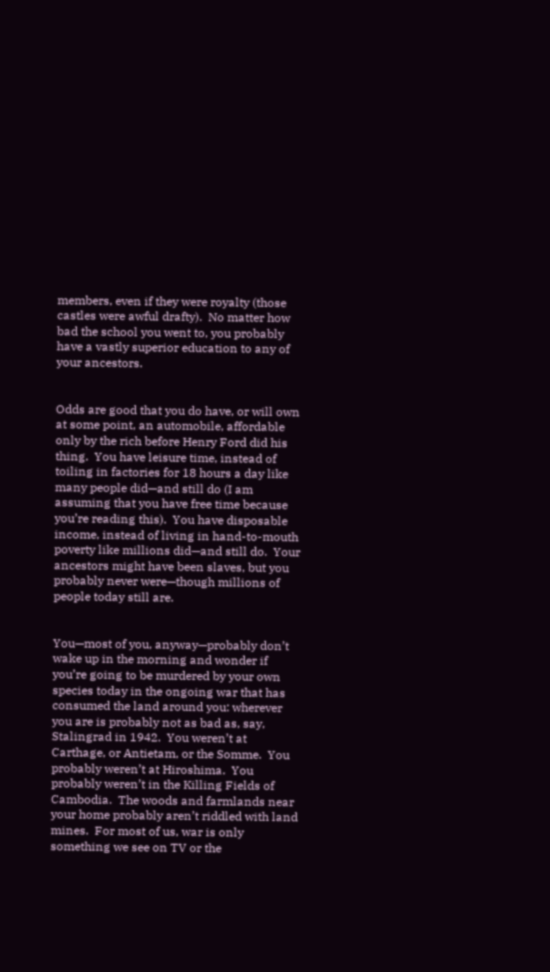members, even if they were royalty (those castles were awful drafty).  No matter how bad the school you went to, you probably have a vastly superior education to any of your ancestors.


Odds are good that you do have, or will own at some point, an automobile, affordable only by the rich before Henry Ford did his thing.  You have leisure time, instead of toiling in factories for 18 hours a day like many people did—and still do (I am assuming that you have free time because you’re reading this).  You have disposable income, instead of living in hand-to-mouth poverty like millions did—and still do.  Your ancestors might have been slaves, but you probably never were—though millions of people today still are.


You—most of you, anyway—probably don’t wake up in the morning and wonder if you’re going to be murdered by your own species today in the ongoing war that has consumed the land around you: wherever you are is probably not as bad as, say, Stalingrad in 1942.  You weren’t at Carthage, or Antietam, or the Somme.  You probably weren’t at Hiroshima.  You probably weren’t in the Killing Fields of Cambodia.  The woods and farmlands near your home probably aren’t riddled with land mines.  For most of us, war is only something we see on TV or the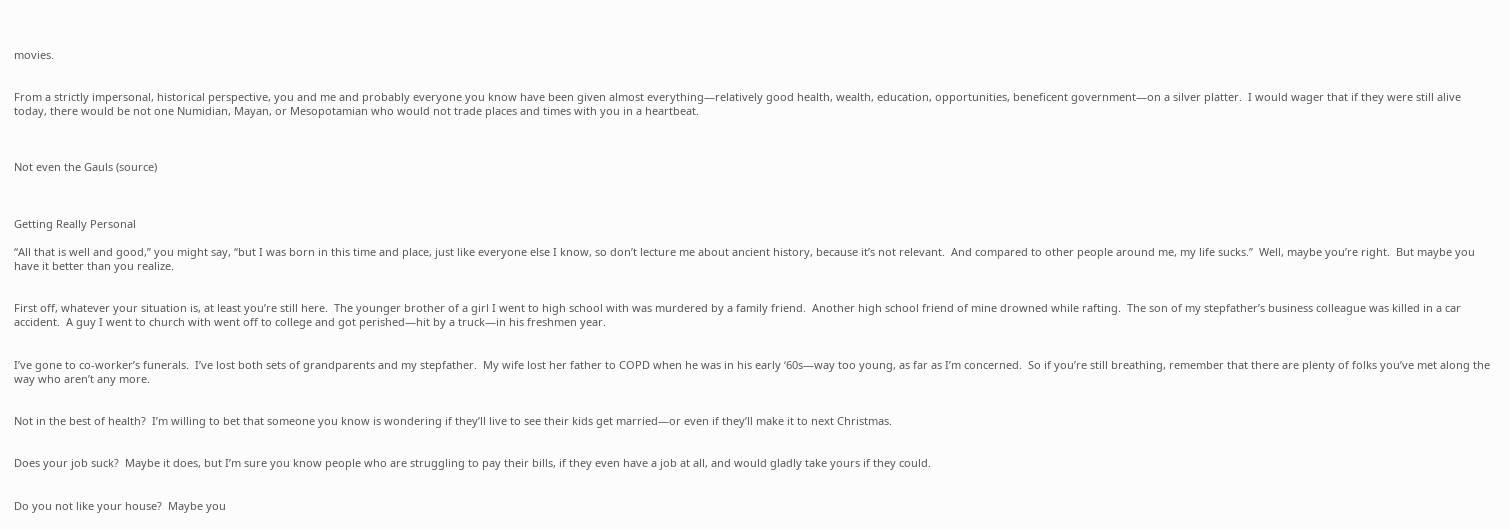movies.


From a strictly impersonal, historical perspective, you and me and probably everyone you know have been given almost everything—relatively good health, wealth, education, opportunities, beneficent government—on a silver platter.  I would wager that if they were still alive today, there would be not one Numidian, Mayan, or Mesopotamian who would not trade places and times with you in a heartbeat.



Not even the Gauls (source)



Getting Really Personal

“All that is well and good,” you might say, “but I was born in this time and place, just like everyone else I know, so don’t lecture me about ancient history, because it’s not relevant.  And compared to other people around me, my life sucks.”  Well, maybe you’re right.  But maybe you have it better than you realize.


First off, whatever your situation is, at least you’re still here.  The younger brother of a girl I went to high school with was murdered by a family friend.  Another high school friend of mine drowned while rafting.  The son of my stepfather’s business colleague was killed in a car accident.  A guy I went to church with went off to college and got perished—hit by a truck—in his freshmen year.


I’ve gone to co-worker’s funerals.  I’ve lost both sets of grandparents and my stepfather.  My wife lost her father to COPD when he was in his early ‘60s—way too young, as far as I’m concerned.  So if you’re still breathing, remember that there are plenty of folks you’ve met along the way who aren’t any more.


Not in the best of health?  I’m willing to bet that someone you know is wondering if they’ll live to see their kids get married—or even if they’ll make it to next Christmas.


Does your job suck?  Maybe it does, but I’m sure you know people who are struggling to pay their bills, if they even have a job at all, and would gladly take yours if they could.


Do you not like your house?  Maybe you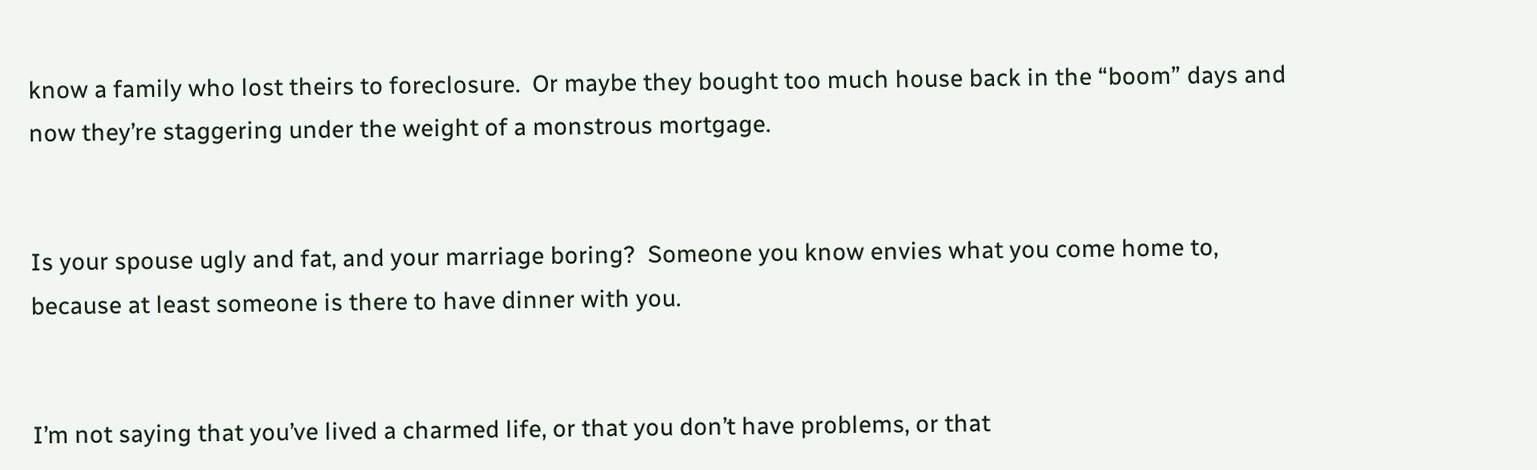know a family who lost theirs to foreclosure.  Or maybe they bought too much house back in the “boom” days and now they’re staggering under the weight of a monstrous mortgage.


Is your spouse ugly and fat, and your marriage boring?  Someone you know envies what you come home to, because at least someone is there to have dinner with you.


I’m not saying that you’ve lived a charmed life, or that you don’t have problems, or that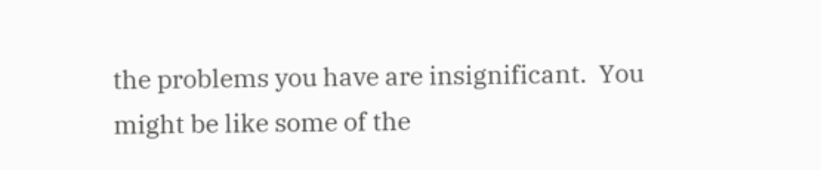the problems you have are insignificant.  You might be like some of the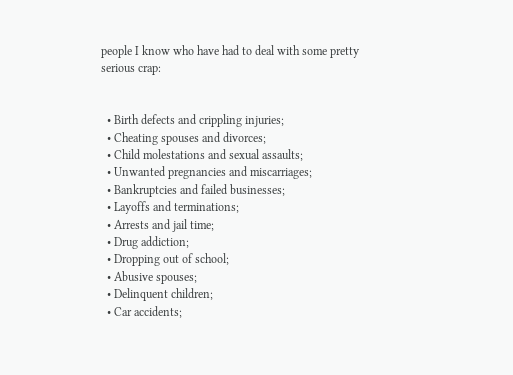people I know who have had to deal with some pretty serious crap:


  • Birth defects and crippling injuries;
  • Cheating spouses and divorces;
  • Child molestations and sexual assaults;
  • Unwanted pregnancies and miscarriages;
  • Bankruptcies and failed businesses;
  • Layoffs and terminations;
  • Arrests and jail time;
  • Drug addiction;
  • Dropping out of school;
  • Abusive spouses;
  • Delinquent children;
  • Car accidents;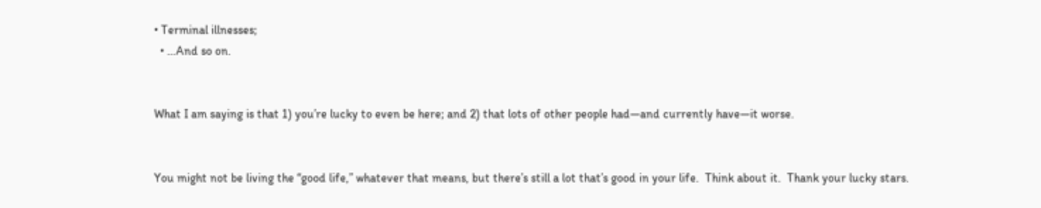• Terminal illnesses;
  • …And so on.


What I am saying is that 1) you’re lucky to even be here; and 2) that lots of other people had—and currently have—it worse.


You might not be living the “good life,” whatever that means, but there’s still a lot that’s good in your life.  Think about it.  Thank your lucky stars.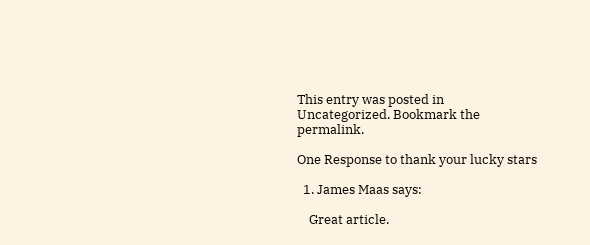This entry was posted in Uncategorized. Bookmark the permalink.

One Response to thank your lucky stars

  1. James Maas says:

    Great article.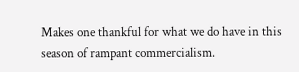Makes one thankful for what we do have in this season of rampant commercialism.